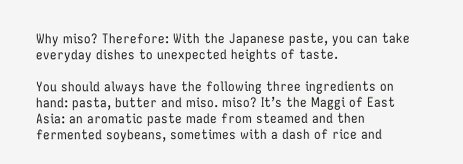Why miso? Therefore: With the Japanese paste, you can take everyday dishes to unexpected heights of taste.

You should always have the following three ingredients on hand: pasta, butter and miso. miso? It’s the Maggi of East Asia: an aromatic paste made from steamed and then fermented soybeans, sometimes with a dash of rice and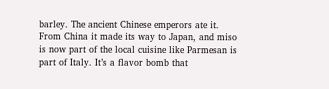barley. The ancient Chinese emperors ate it. From China it made its way to Japan, and miso is now part of the local cuisine like Parmesan is part of Italy. It’s a flavor bomb that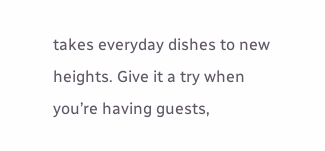takes everyday dishes to new heights. Give it a try when you’re having guests,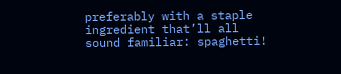preferably with a staple ingredient that’ll all sound familiar: spaghetti!